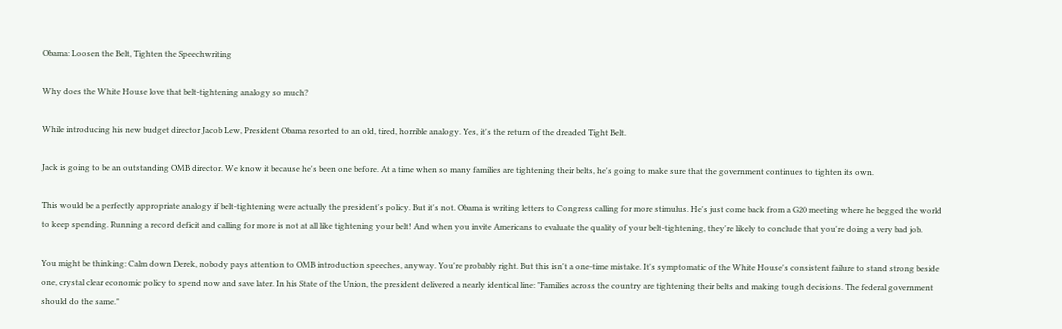Obama: Loosen the Belt, Tighten the Speechwriting

Why does the White House love that belt-tightening analogy so much?

While introducing his new budget director Jacob Lew, President Obama resorted to an old, tired, horrible analogy. Yes, it's the return of the dreaded Tight Belt.

Jack is going to be an outstanding OMB director. We know it because he's been one before. At a time when so many families are tightening their belts, he's going to make sure that the government continues to tighten its own.

This would be a perfectly appropriate analogy if belt-tightening were actually the president's policy. But it's not. Obama is writing letters to Congress calling for more stimulus. He's just come back from a G20 meeting where he begged the world to keep spending. Running a record deficit and calling for more is not at all like tightening your belt! And when you invite Americans to evaluate the quality of your belt-tightening, they're likely to conclude that you're doing a very bad job.

You might be thinking: Calm down Derek, nobody pays attention to OMB introduction speeches, anyway. You're probably right. But this isn't a one-time mistake. It's symptomatic of the White House's consistent failure to stand strong beside one, crystal clear economic policy to spend now and save later. In his State of the Union, the president delivered a nearly identical line: "Families across the country are tightening their belts and making tough decisions. The federal government should do the same."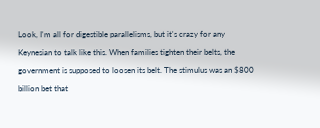Look, I'm all for digestible parallelisms, but it's crazy for any Keynesian to talk like this. When families tighten their belts, the government is supposed to loosen its belt. The stimulus was an $800 billion bet that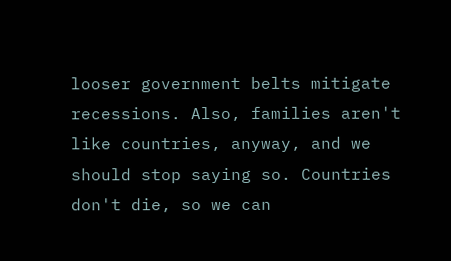looser government belts mitigate recessions. Also, families aren't like countries, anyway, and we should stop saying so. Countries don't die, so we can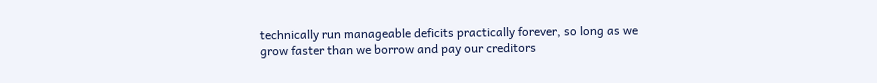technically run manageable deficits practically forever, so long as we grow faster than we borrow and pay our creditors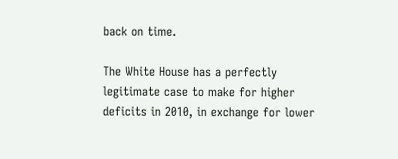back on time.

The White House has a perfectly legitimate case to make for higher deficits in 2010, in exchange for lower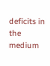deficits in the medium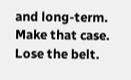and long-term. Make that case. Lose the belt.